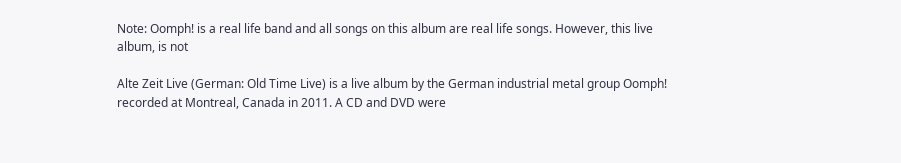Note: Oomph! is a real life band and all songs on this album are real life songs. However, this live album, is not

Alte Zeit Live (German: Old Time Live) is a live album by the German industrial metal group Oomph! recorded at Montreal, Canada in 2011. A CD and DVD were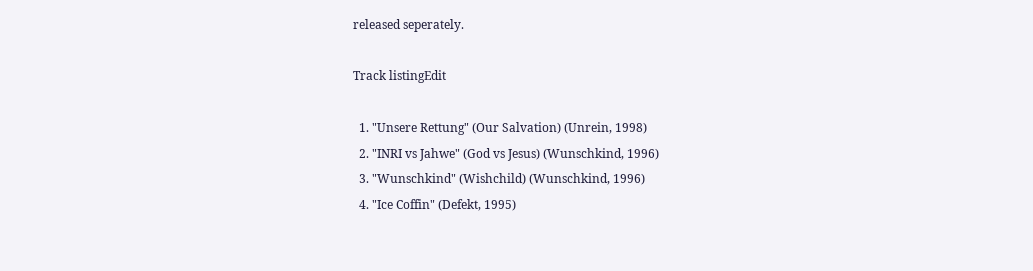released seperately.

Track listingEdit

  1. "Unsere Rettung" (Our Salvation) (Unrein, 1998)
  2. "INRI vs Jahwe" (God vs Jesus) (Wunschkind, 1996)
  3. "Wunschkind" (Wishchild) (Wunschkind, 1996)
  4. "Ice Coffin" (Defekt, 1995)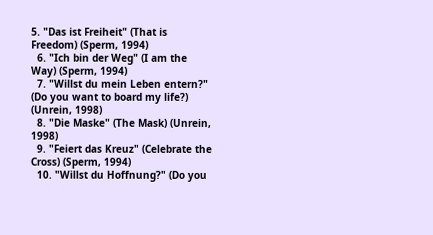5. "Das ist Freiheit" (That is Freedom) (Sperm, 1994)
  6. "Ich bin der Weg" (I am the Way) (Sperm, 1994)
  7. "Willst du mein Leben entern?" (Do you want to board my life?) (Unrein, 1998)
  8. "Die Maske" (The Mask) (Unrein, 1998)
  9. "Feiert das Kreuz" (Celebrate the Cross) (Sperm, 1994)
  10. "Willst du Hoffnung?" (Do you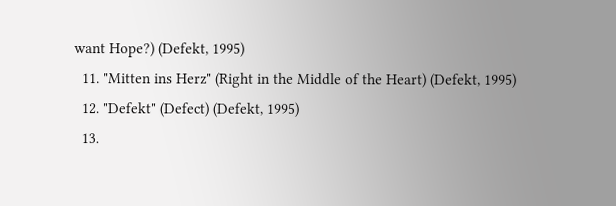want Hope?) (Defekt, 1995)
  11. "Mitten ins Herz" (Right in the Middle of the Heart) (Defekt, 1995)
  12. "Defekt" (Defect) (Defekt, 1995)
  13.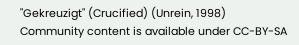"Gekreuzigt" (Crucified) (Unrein, 1998)
Community content is available under CC-BY-SA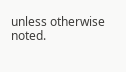unless otherwise noted.